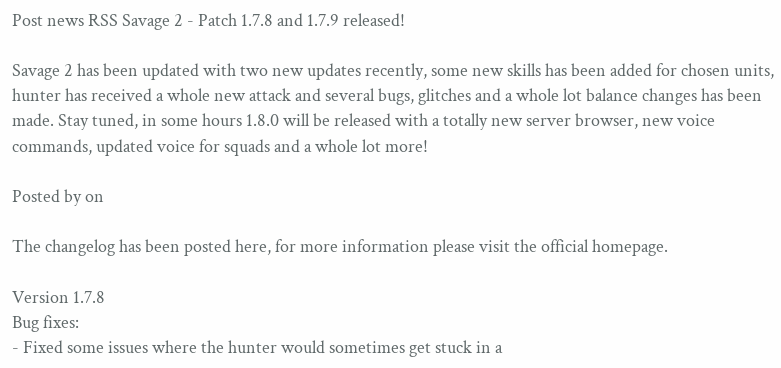Post news RSS Savage 2 - Patch 1.7.8 and 1.7.9 released!

Savage 2 has been updated with two new updates recently, some new skills has been added for chosen units, hunter has received a whole new attack and several bugs, glitches and a whole lot balance changes has been made. Stay tuned, in some hours 1.8.0 will be released with a totally new server browser, new voice commands, updated voice for squads and a whole lot more!

Posted by on

The changelog has been posted here, for more information please visit the official homepage.

Version 1.7.8
Bug fixes:
- Fixed some issues where the hunter would sometimes get stuck in a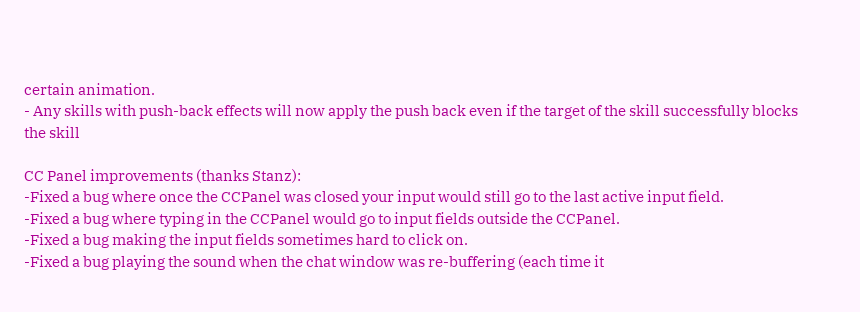certain animation.
- Any skills with push-back effects will now apply the push back even if the target of the skill successfully blocks the skill

CC Panel improvements (thanks Stanz):
-Fixed a bug where once the CCPanel was closed your input would still go to the last active input field.
-Fixed a bug where typing in the CCPanel would go to input fields outside the CCPanel.
-Fixed a bug making the input fields sometimes hard to click on.
-Fixed a bug playing the sound when the chat window was re-buffering (each time it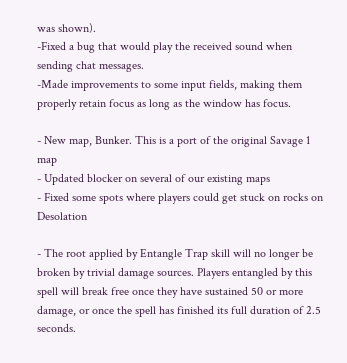was shown).
-Fixed a bug that would play the received sound when sending chat messages.
-Made improvements to some input fields, making them properly retain focus as long as the window has focus.

- New map, Bunker. This is a port of the original Savage 1 map
- Updated blocker on several of our existing maps
- Fixed some spots where players could get stuck on rocks on Desolation

- The root applied by Entangle Trap skill will no longer be broken by trivial damage sources. Players entangled by this spell will break free once they have sustained 50 or more damage, or once the spell has finished its full duration of 2.5 seconds.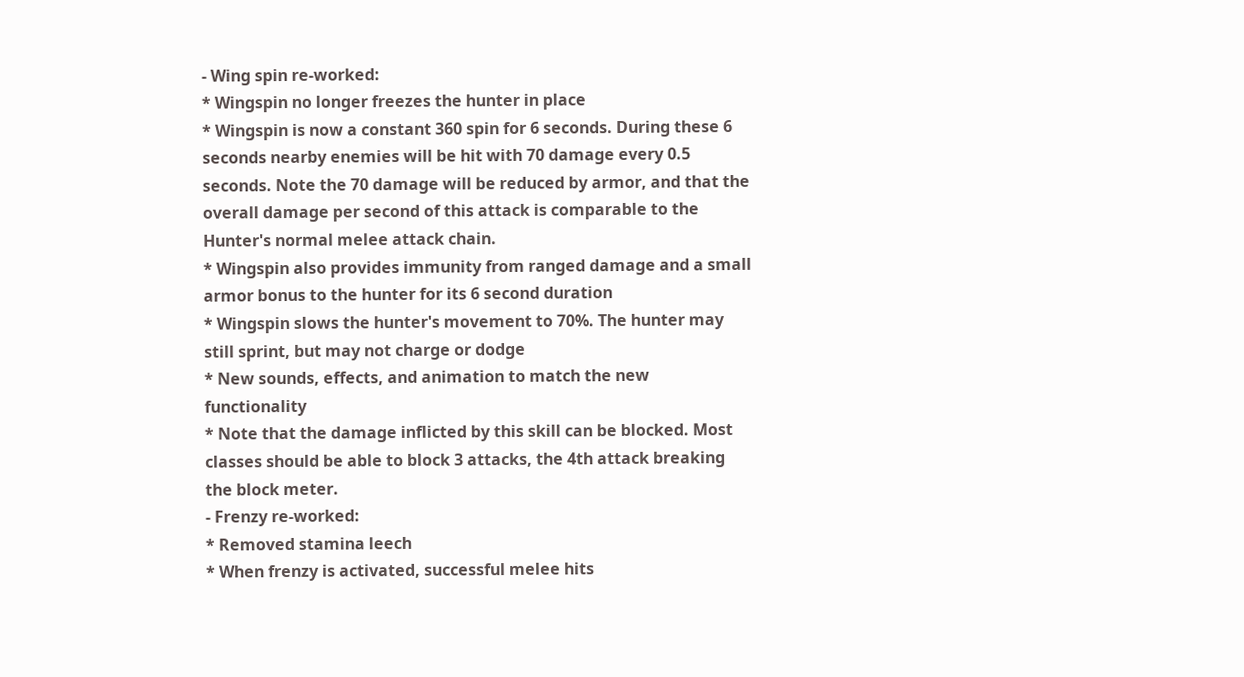- Wing spin re-worked:
* Wingspin no longer freezes the hunter in place
* Wingspin is now a constant 360 spin for 6 seconds. During these 6 seconds nearby enemies will be hit with 70 damage every 0.5 seconds. Note the 70 damage will be reduced by armor, and that the overall damage per second of this attack is comparable to the Hunter's normal melee attack chain.
* Wingspin also provides immunity from ranged damage and a small armor bonus to the hunter for its 6 second duration
* Wingspin slows the hunter's movement to 70%. The hunter may still sprint, but may not charge or dodge
* New sounds, effects, and animation to match the new functionality
* Note that the damage inflicted by this skill can be blocked. Most classes should be able to block 3 attacks, the 4th attack breaking the block meter.
- Frenzy re-worked:
* Removed stamina leech
* When frenzy is activated, successful melee hits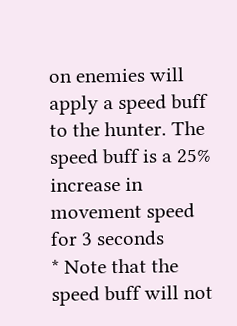on enemies will apply a speed buff to the hunter. The speed buff is a 25% increase in movement speed for 3 seconds
* Note that the speed buff will not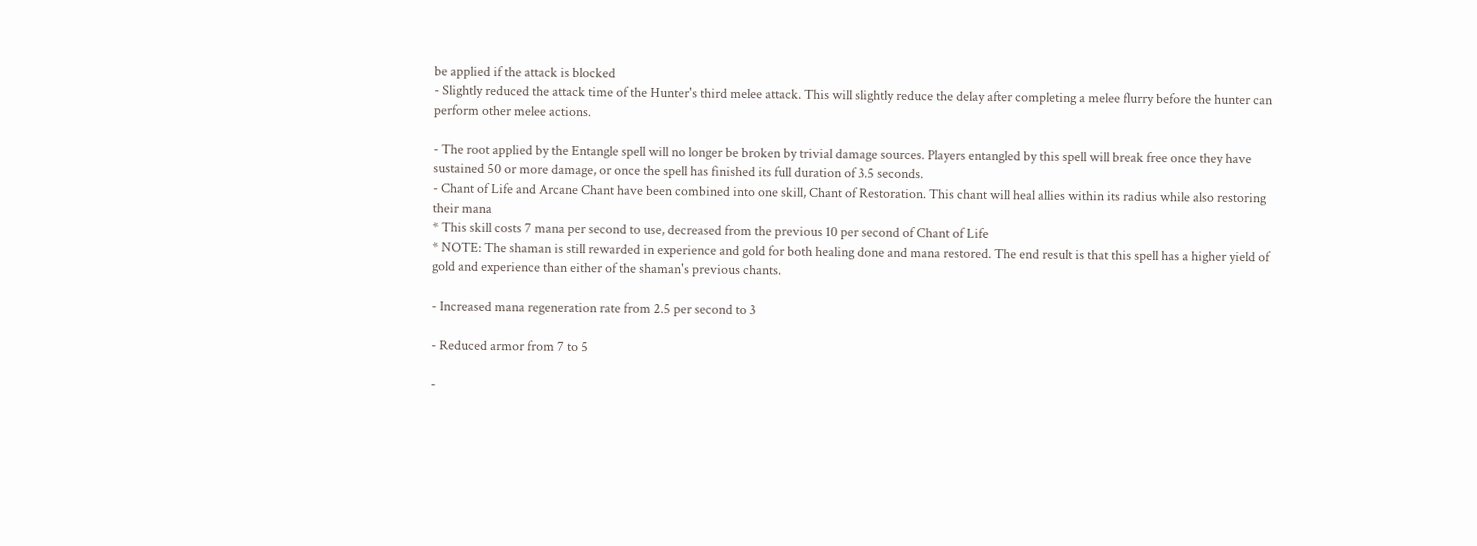be applied if the attack is blocked
- Slightly reduced the attack time of the Hunter's third melee attack. This will slightly reduce the delay after completing a melee flurry before the hunter can perform other melee actions.

- The root applied by the Entangle spell will no longer be broken by trivial damage sources. Players entangled by this spell will break free once they have sustained 50 or more damage, or once the spell has finished its full duration of 3.5 seconds.
- Chant of Life and Arcane Chant have been combined into one skill, Chant of Restoration. This chant will heal allies within its radius while also restoring their mana
* This skill costs 7 mana per second to use, decreased from the previous 10 per second of Chant of Life
* NOTE: The shaman is still rewarded in experience and gold for both healing done and mana restored. The end result is that this spell has a higher yield of gold and experience than either of the shaman's previous chants.

- Increased mana regeneration rate from 2.5 per second to 3

- Reduced armor from 7 to 5

-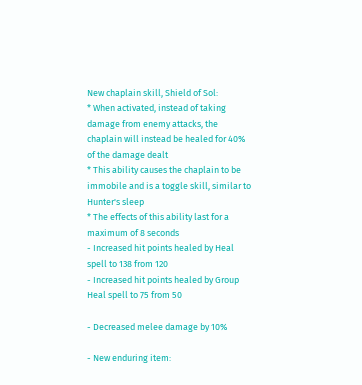New chaplain skill, Shield of Sol:
* When activated, instead of taking damage from enemy attacks, the chaplain will instead be healed for 40% of the damage dealt
* This ability causes the chaplain to be immobile and is a toggle skill, similar to Hunter's sleep
* The effects of this ability last for a maximum of 8 seconds
- Increased hit points healed by Heal spell to 138 from 120
- Increased hit points healed by Group Heal spell to 75 from 50

- Decreased melee damage by 10%

- New enduring item: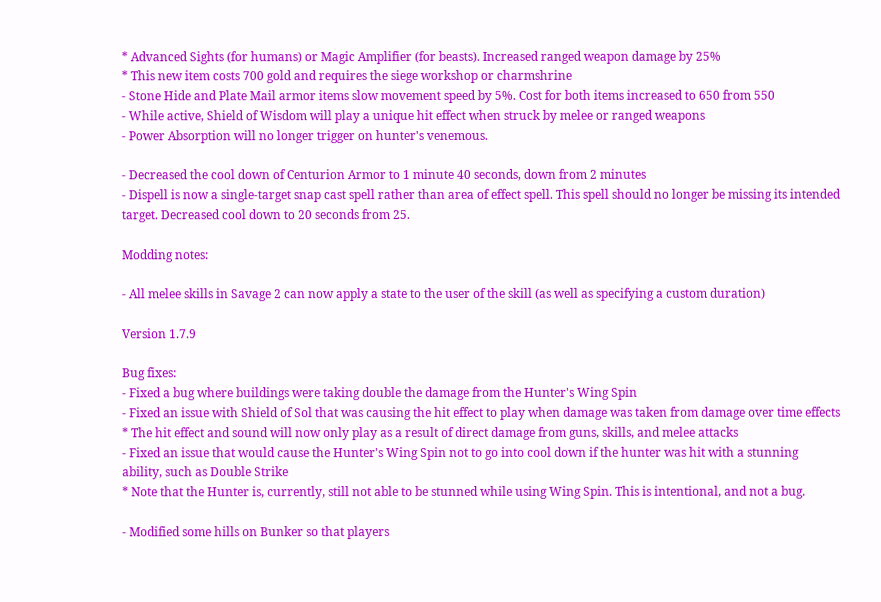* Advanced Sights (for humans) or Magic Amplifier (for beasts). Increased ranged weapon damage by 25%
* This new item costs 700 gold and requires the siege workshop or charmshrine
- Stone Hide and Plate Mail armor items slow movement speed by 5%. Cost for both items increased to 650 from 550
- While active, Shield of Wisdom will play a unique hit effect when struck by melee or ranged weapons
- Power Absorption will no longer trigger on hunter's venemous.

- Decreased the cool down of Centurion Armor to 1 minute 40 seconds, down from 2 minutes
- Dispell is now a single-target snap cast spell rather than area of effect spell. This spell should no longer be missing its intended target. Decreased cool down to 20 seconds from 25.

Modding notes:

- All melee skills in Savage 2 can now apply a state to the user of the skill (as well as specifying a custom duration)

Version 1.7.9

Bug fixes:
- Fixed a bug where buildings were taking double the damage from the Hunter's Wing Spin
- Fixed an issue with Shield of Sol that was causing the hit effect to play when damage was taken from damage over time effects
* The hit effect and sound will now only play as a result of direct damage from guns, skills, and melee attacks
- Fixed an issue that would cause the Hunter's Wing Spin not to go into cool down if the hunter was hit with a stunning ability, such as Double Strike
* Note that the Hunter is, currently, still not able to be stunned while using Wing Spin. This is intentional, and not a bug.

- Modified some hills on Bunker so that players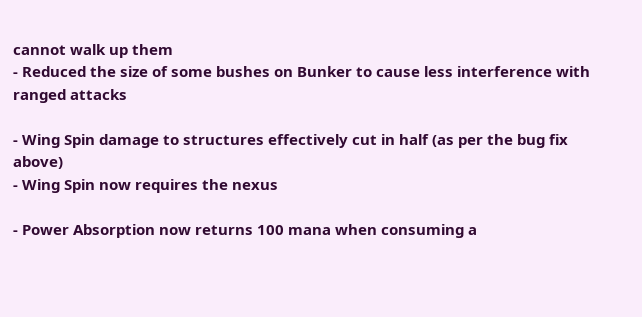cannot walk up them
- Reduced the size of some bushes on Bunker to cause less interference with ranged attacks

- Wing Spin damage to structures effectively cut in half (as per the bug fix above)
- Wing Spin now requires the nexus

- Power Absorption now returns 100 mana when consuming a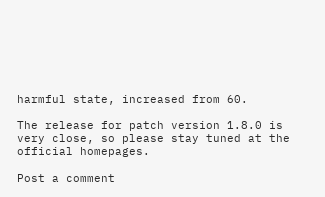harmful state, increased from 60.

The release for patch version 1.8.0 is very close, so please stay tuned at the official homepages.

Post a comment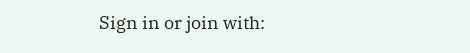Sign in or join with: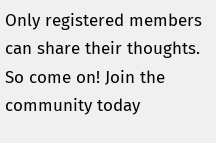Only registered members can share their thoughts. So come on! Join the community today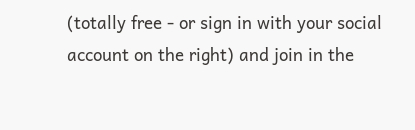(totally free - or sign in with your social account on the right) and join in the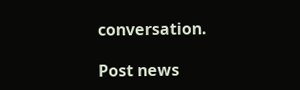conversation.

Post news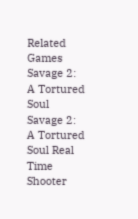Related Games
Savage 2: A Tortured Soul
Savage 2: A Tortured Soul Real Time Shooter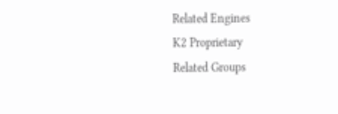Related Engines
K2 Proprietary
Related Groups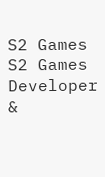S2 Games
S2 Games Developer &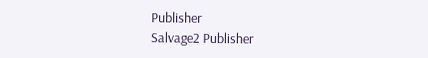Publisher
Salvage2 Publisher